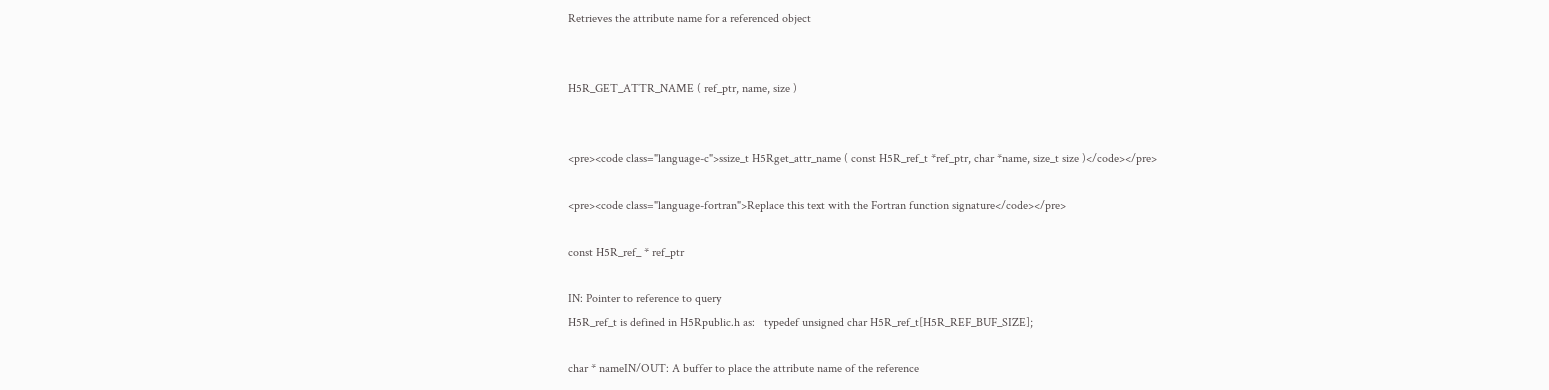Retrieves the attribute name for a referenced object


H5R_GET_ATTR_NAME ( ref_ptr, name, size )


<pre><code class="language-c">ssize_t H5Rget_attr_name ( const H5R_ref_t *ref_ptr, char *name, size_t size )</code></pre>

<pre><code class="language-fortran">Replace this text with the Fortran function signature</code></pre>

const H5R_ref_ * ref_ptr

IN: Pointer to reference to query
H5R_ref_t is defined in H5Rpublic.h as:   typedef unsigned char H5R_ref_t[H5R_REF_BUF_SIZE];

char * nameIN/OUT: A buffer to place the attribute name of the reference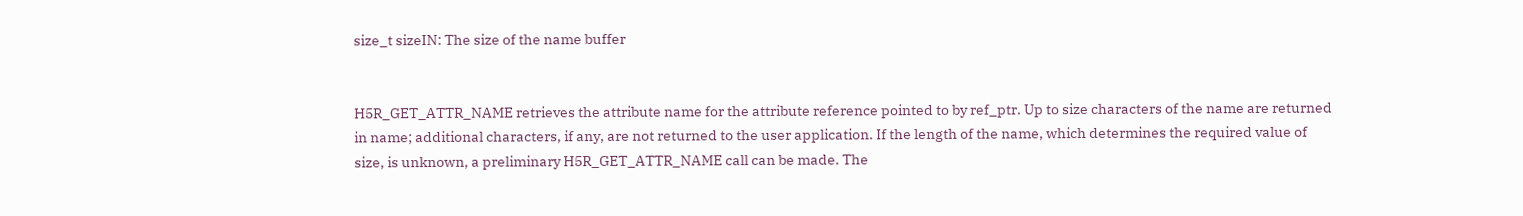size_t sizeIN: The size of the name buffer


H5R_GET_ATTR_NAME retrieves the attribute name for the attribute reference pointed to by ref_ptr. Up to size characters of the name are returned in name; additional characters, if any, are not returned to the user application. If the length of the name, which determines the required value of size, is unknown, a preliminary H5R_GET_ATTR_NAME call can be made. The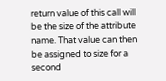return value of this call will be the size of the attribute name. That value can then be assigned to size for a second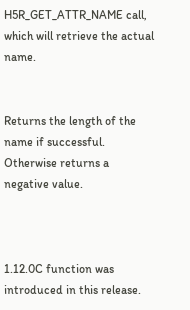H5R_GET_ATTR_NAME call, which will retrieve the actual name.


Returns the length of the name if successful. Otherwise returns a negative value.



1.12.0C function was introduced in this release.